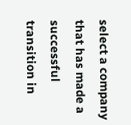select a company that has made a successful transition in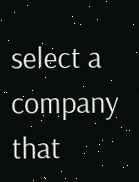select a  company that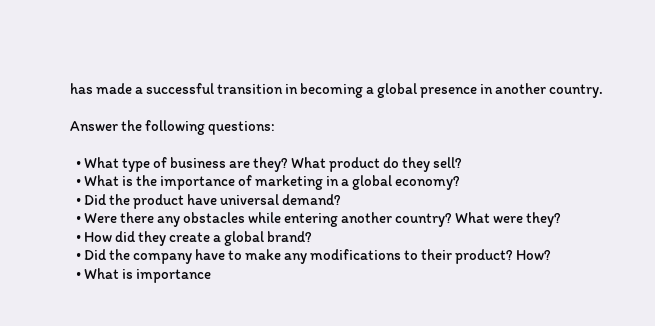has made a successful transition in becoming a global presence in another country.

Answer the following questions:

  • What type of business are they? What product do they sell?
  • What is the importance of marketing in a global economy?
  • Did the product have universal demand?
  • Were there any obstacles while entering another country? What were they?
  • How did they create a global brand?
  • Did the company have to make any modifications to their product? How?
  • What is importance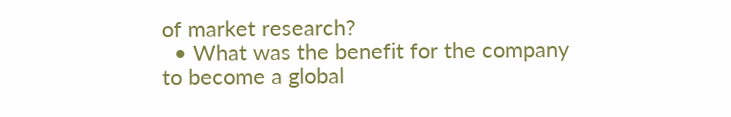of market research?
  • What was the benefit for the company to become a global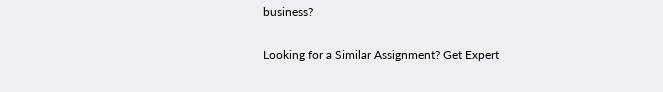business?

Looking for a Similar Assignment? Get Expert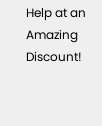Help at an Amazing Discount!